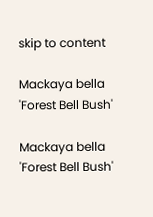skip to content

Mackaya bella 'Forest Bell Bush'

Mackaya bella 'Forest Bell Bush'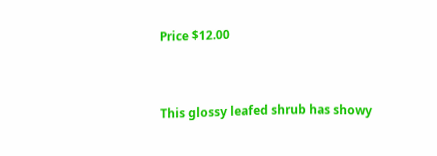Price $12.00


This glossy leafed shrub has showy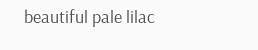beautiful pale lilac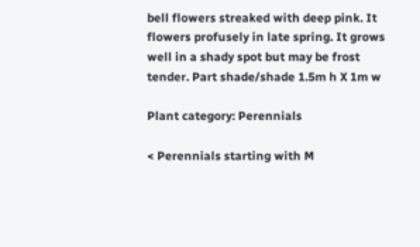bell flowers streaked with deep pink. It flowers profusely in late spring. It grows well in a shady spot but may be frost tender. Part shade/shade 1.5m h X 1m w

Plant category: Perennials

< Perennials starting with M